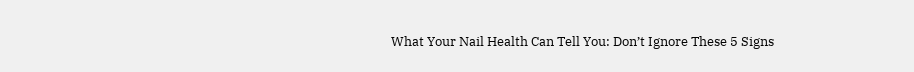What Your Nail Health Can Tell You: Don’t Ignore These 5 Signs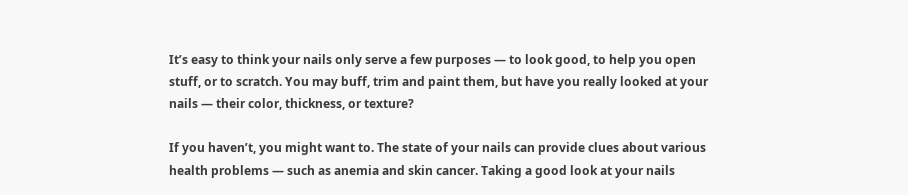It’s easy to think your nails only serve a few purposes — to look good, to help you open stuff, or to scratch. You may buff, trim and paint them, but have you really looked at your nails — their color, thickness, or texture?

If you haven’t, you might want to. The state of your nails can provide clues about various health problems — such as anemia and skin cancer. Taking a good look at your nails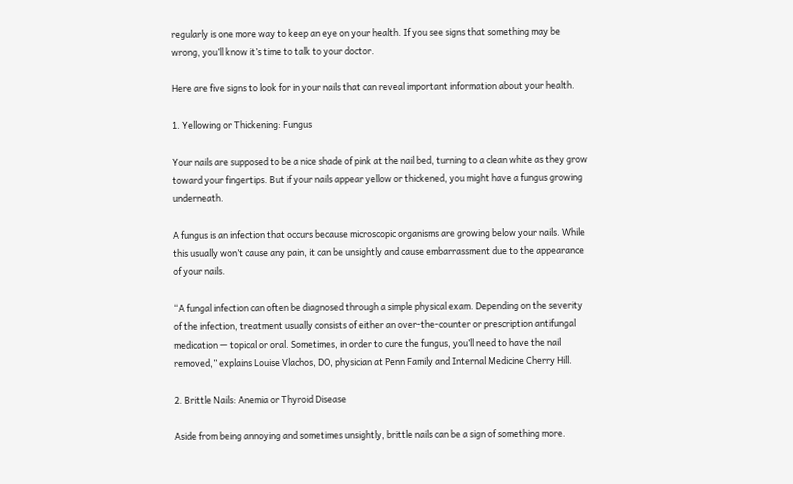regularly is one more way to keep an eye on your health. If you see signs that something may be wrong, you’ll know it’s time to talk to your doctor.

Here are five signs to look for in your nails that can reveal important information about your health.

1. Yellowing or Thickening: Fungus

Your nails are supposed to be a nice shade of pink at the nail bed, turning to a clean white as they grow toward your fingertips. But if your nails appear yellow or thickened, you might have a fungus growing underneath.

A fungus is an infection that occurs because microscopic organisms are growing below your nails. While this usually won’t cause any pain, it can be unsightly and cause embarrassment due to the appearance of your nails.

“A fungal infection can often be diagnosed through a simple physical exam. Depending on the severity of the infection, treatment usually consists of either an over-the-counter or prescription antifungal medication — topical or oral. Sometimes, in order to cure the fungus, you’ll need to have the nail removed,” explains Louise Vlachos, DO, physician at Penn Family and Internal Medicine Cherry Hill.

2. Brittle Nails: Anemia or Thyroid Disease

Aside from being annoying and sometimes unsightly, brittle nails can be a sign of something more.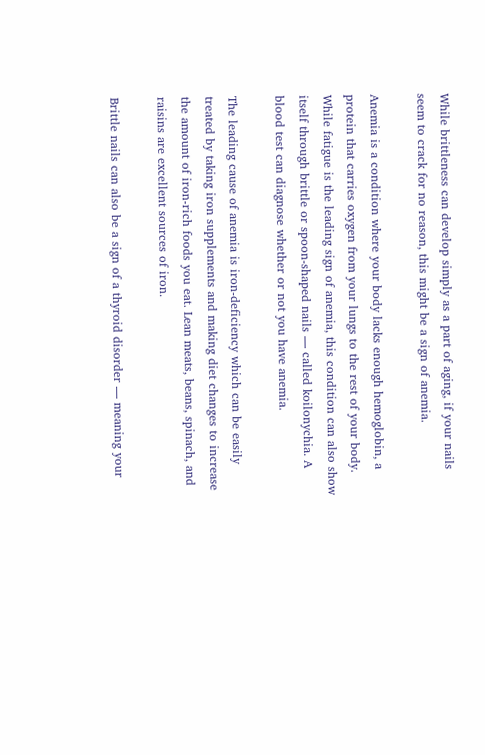While brittleness can develop simply as a part of aging, if your nails seem to crack for no reason, this might be a sign of anemia.

Anemia is a condition where your body lacks enough hemoglobin, a protein that carries oxygen from your lungs to the rest of your body. While fatigue is the leading sign of anemia, this condition can also show itself through brittle or spoon-shaped nails — called koilonychia. A blood test can diagnose whether or not you have anemia.

The leading cause of anemia is iron-deficiency which can be easily treated by taking iron supplements and making diet changes to increase the amount of iron-rich foods you eat. Lean meats, beans, spinach, and raisins are excellent sources of iron.

Brittle nails can also be a sign of a thyroid disorder — meaning your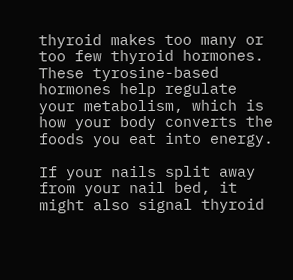thyroid makes too many or too few thyroid hormones. These tyrosine-based hormones help regulate your metabolism, which is how your body converts the foods you eat into energy.

If your nails split away from your nail bed, it might also signal thyroid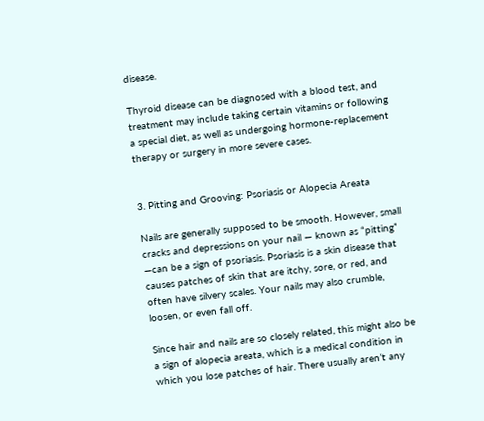disease.

Thyroid disease can be diagnosed with a blood test, and treatment may include taking certain vitamins or following a special diet, as well as undergoing hormone-replacement therapy or surgery in more severe cases.


3. Pitting and Grooving: Psoriasis or Alopecia Areata

Nails are generally supposed to be smooth. However, small cracks and depressions on your nail — known as “pitting” —can be a sign of psoriasis. Psoriasis is a skin disease that causes patches of skin that are itchy, sore, or red, and often have silvery scales. Your nails may also crumble, loosen, or even fall off.

Since hair and nails are so closely related, this might also be a sign of alopecia areata, which is a medical condition in which you lose patches of hair. There usually aren’t any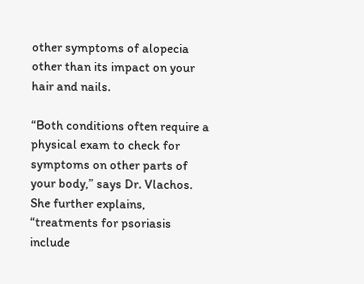other symptoms of alopecia other than its impact on your hair and nails.

“Both conditions often require a physical exam to check for symptoms on other parts of your body,” says Dr. Vlachos. She further explains, “treatments for psoriasis include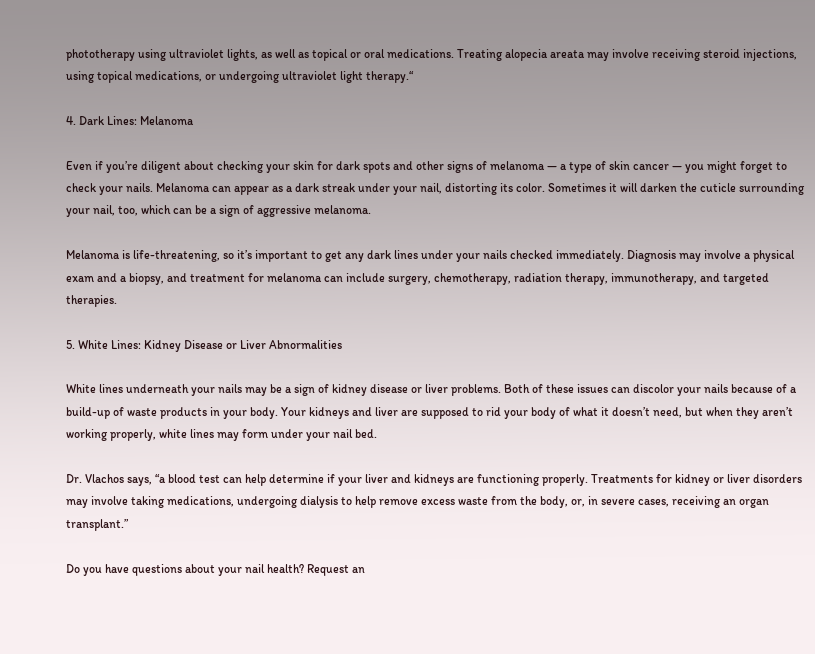phototherapy using ultraviolet lights, as well as topical or oral medications. Treating alopecia areata may involve receiving steroid injections, using topical medications, or undergoing ultraviolet light therapy.“

4. Dark Lines: Melanoma

Even if you’re diligent about checking your skin for dark spots and other signs of melanoma — a type of skin cancer — you might forget to check your nails. Melanoma can appear as a dark streak under your nail, distorting its color. Sometimes it will darken the cuticle surrounding your nail, too, which can be a sign of aggressive melanoma.

Melanoma is life-threatening, so it’s important to get any dark lines under your nails checked immediately. Diagnosis may involve a physical exam and a biopsy, and treatment for melanoma can include surgery, chemotherapy, radiation therapy, immunotherapy, and targeted therapies.

5. White Lines: Kidney Disease or Liver Abnormalities

White lines underneath your nails may be a sign of kidney disease or liver problems. Both of these issues can discolor your nails because of a build-up of waste products in your body. Your kidneys and liver are supposed to rid your body of what it doesn’t need, but when they aren’t working properly, white lines may form under your nail bed.

Dr. Vlachos says, “a blood test can help determine if your liver and kidneys are functioning properly. Treatments for kidney or liver disorders may involve taking medications, undergoing dialysis to help remove excess waste from the body, or, in severe cases, receiving an organ transplant.”

Do you have questions about your nail health? Request an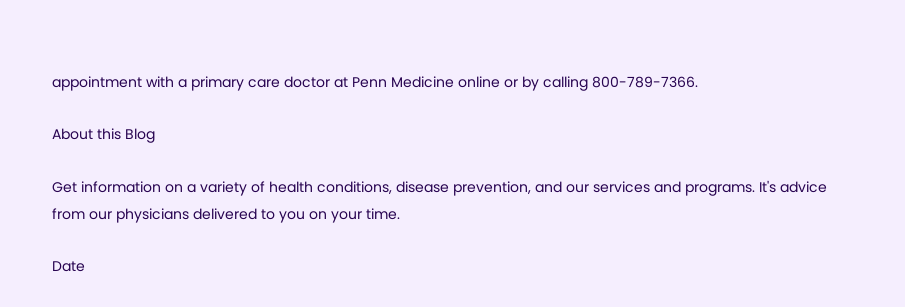appointment with a primary care doctor at Penn Medicine online or by calling 800-789-7366.

About this Blog

Get information on a variety of health conditions, disease prevention, and our services and programs. It's advice from our physicians delivered to you on your time.

Date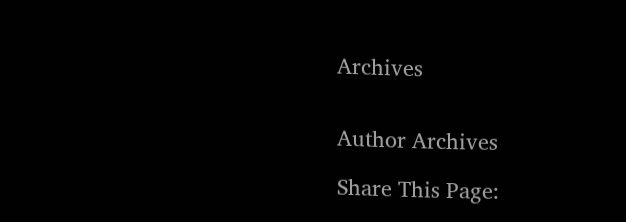Archives


Author Archives

Share This Page: